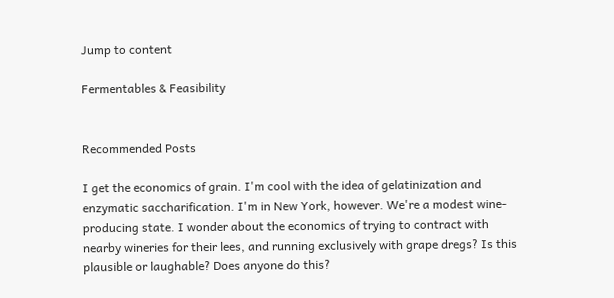Jump to content

Fermentables & Feasibility


Recommended Posts

I get the economics of grain. I'm cool with the idea of gelatinization and enzymatic saccharification. I'm in New York, however. We're a modest wine-producing state. I wonder about the economics of trying to contract with nearby wineries for their lees, and running exclusively with grape dregs? Is this plausible or laughable? Does anyone do this?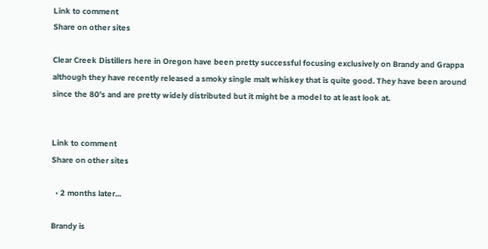Link to comment
Share on other sites

Clear Creek Distillers here in Oregon have been pretty successful focusing exclusively on Brandy and Grappa although they have recently released a smoky single malt whiskey that is quite good. They have been around since the 80's and are pretty widely distributed but it might be a model to at least look at.


Link to comment
Share on other sites

  • 2 months later...

Brandy is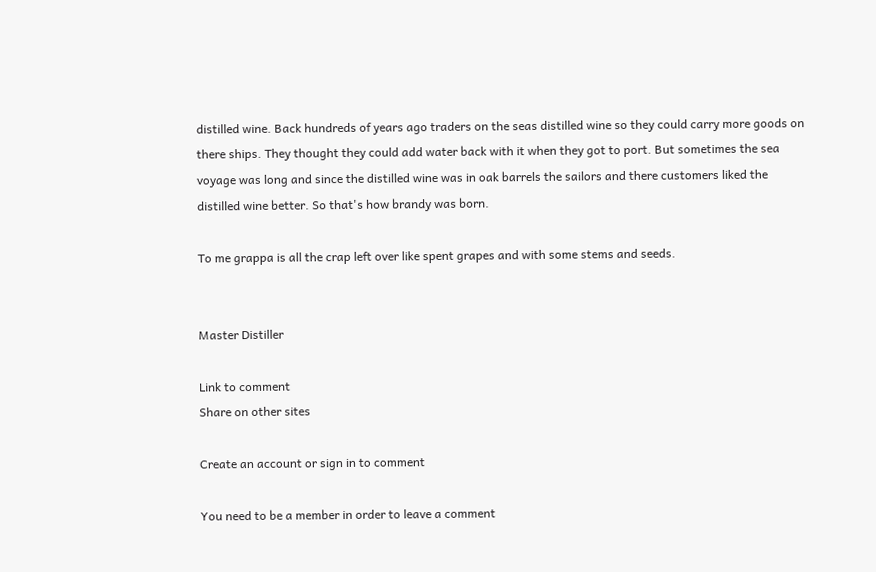distilled wine. Back hundreds of years ago traders on the seas distilled wine so they could carry more goods on there ships. They thought they could add water back with it when they got to port. But sometimes the sea voyage was long and since the distilled wine was in oak barrels the sailors and there customers liked the distilled wine better. So that's how brandy was born.

To me grappa is all the crap left over like spent grapes and with some stems and seeds.


Master Distiller

Link to comment
Share on other sites

Create an account or sign in to comment

You need to be a member in order to leave a comment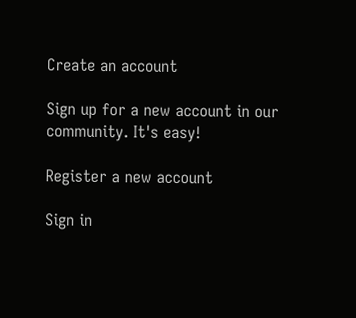Create an account

Sign up for a new account in our community. It's easy!

Register a new account

Sign in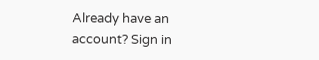Already have an account? Sign in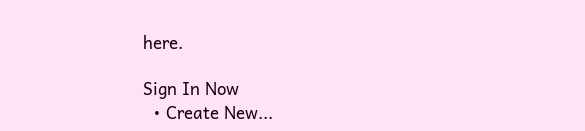here.

Sign In Now
  • Create New...